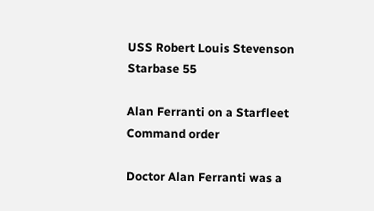USS Robert Louis Stevenson Starbase 55

Alan Ferranti on a Starfleet Command order

Doctor Alan Ferranti was a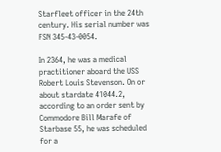Starfleet officer in the 24th century. His serial number was FSN 345-43-0054.

In 2364, he was a medical practitioner aboard the USS Robert Louis Stevenson. On or about stardate 41044.2, according to an order sent by Commodore Bill Marafe of Starbase 55, he was scheduled for a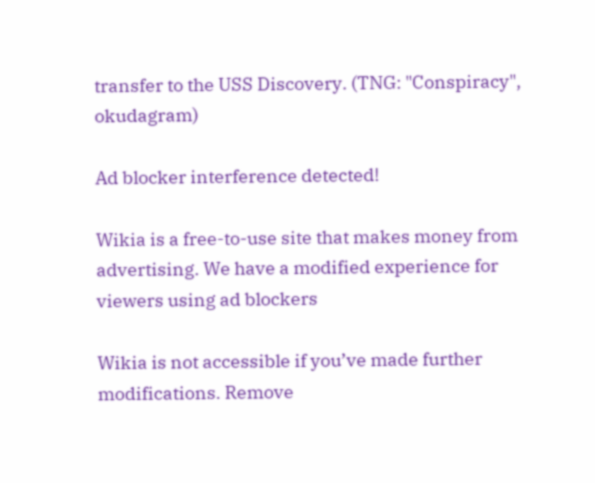transfer to the USS Discovery. (TNG: "Conspiracy", okudagram)

Ad blocker interference detected!

Wikia is a free-to-use site that makes money from advertising. We have a modified experience for viewers using ad blockers

Wikia is not accessible if you’ve made further modifications. Remove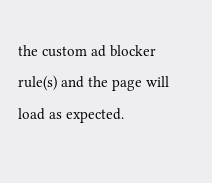the custom ad blocker rule(s) and the page will load as expected.